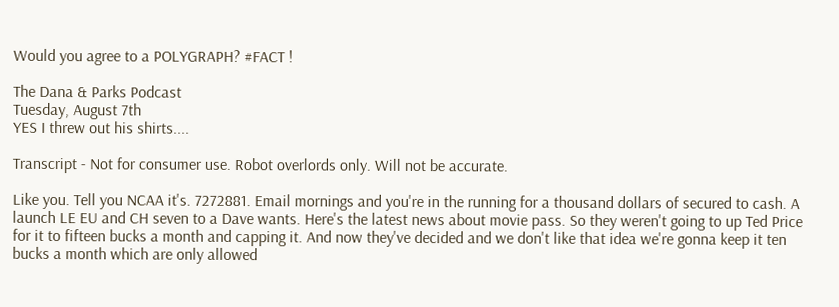Would you agree to a POLYGRAPH? #FACT !

The Dana & Parks Podcast
Tuesday, August 7th
YES I threw out his shirts....

Transcript - Not for consumer use. Robot overlords only. Will not be accurate.

Like you. Tell you NCAA it's. 7272881. Email mornings and you're in the running for a thousand dollars of secured to cash. A launch LE EU and CH seven to a Dave wants. Here's the latest news about movie pass. So they weren't going to up Ted Price for it to fifteen bucks a month and capping it. And now they've decided and we don't like that idea we're gonna keep it ten bucks a month which are only allowed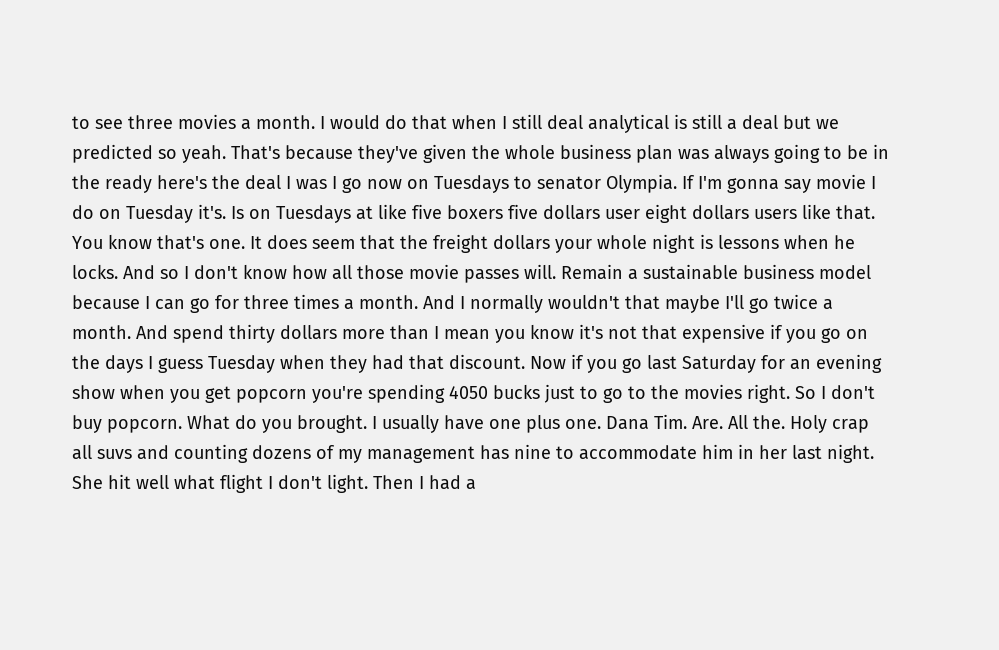to see three movies a month. I would do that when I still deal analytical is still a deal but we predicted so yeah. That's because they've given the whole business plan was always going to be in the ready here's the deal I was I go now on Tuesdays to senator Olympia. If I'm gonna say movie I do on Tuesday it's. Is on Tuesdays at like five boxers five dollars user eight dollars users like that. You know that's one. It does seem that the freight dollars your whole night is lessons when he locks. And so I don't know how all those movie passes will. Remain a sustainable business model because I can go for three times a month. And I normally wouldn't that maybe I'll go twice a month. And spend thirty dollars more than I mean you know it's not that expensive if you go on the days I guess Tuesday when they had that discount. Now if you go last Saturday for an evening show when you get popcorn you're spending 4050 bucks just to go to the movies right. So I don't buy popcorn. What do you brought. I usually have one plus one. Dana Tim. Are. All the. Holy crap all suvs and counting dozens of my management has nine to accommodate him in her last night. She hit well what flight I don't light. Then I had a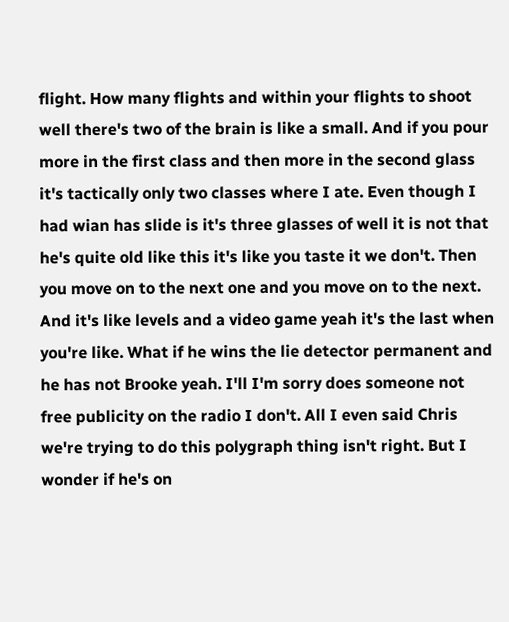flight. How many flights and within your flights to shoot well there's two of the brain is like a small. And if you pour more in the first class and then more in the second glass it's tactically only two classes where I ate. Even though I had wian has slide is it's three glasses of well it is not that he's quite old like this it's like you taste it we don't. Then you move on to the next one and you move on to the next. And it's like levels and a video game yeah it's the last when you're like. What if he wins the lie detector permanent and he has not Brooke yeah. I'll I'm sorry does someone not free publicity on the radio I don't. All I even said Chris we're trying to do this polygraph thing isn't right. But I wonder if he's on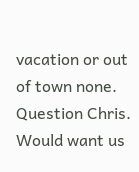vacation or out of town none. Question Chris. Would want us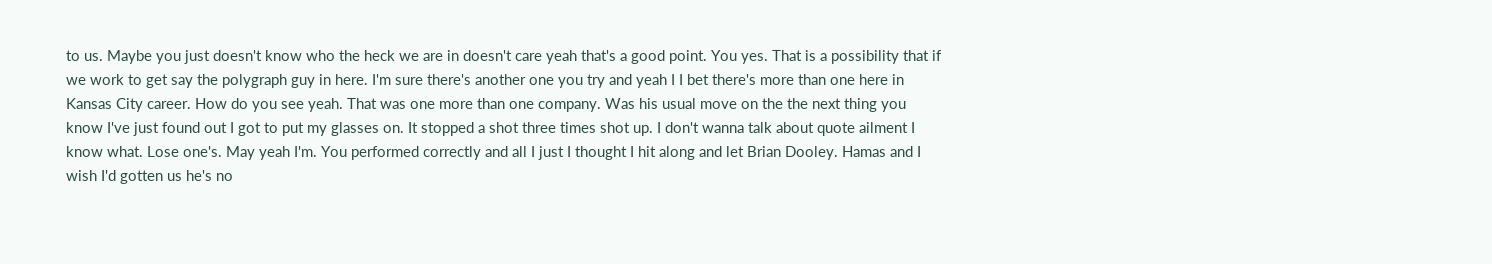to us. Maybe you just doesn't know who the heck we are in doesn't care yeah that's a good point. You yes. That is a possibility that if we work to get say the polygraph guy in here. I'm sure there's another one you try and yeah I I bet there's more than one here in Kansas City career. How do you see yeah. That was one more than one company. Was his usual move on the the next thing you know I've just found out I got to put my glasses on. It stopped a shot three times shot up. I don't wanna talk about quote ailment I know what. Lose one's. May yeah I'm. You performed correctly and all I just I thought I hit along and let Brian Dooley. Hamas and I wish I'd gotten us he's no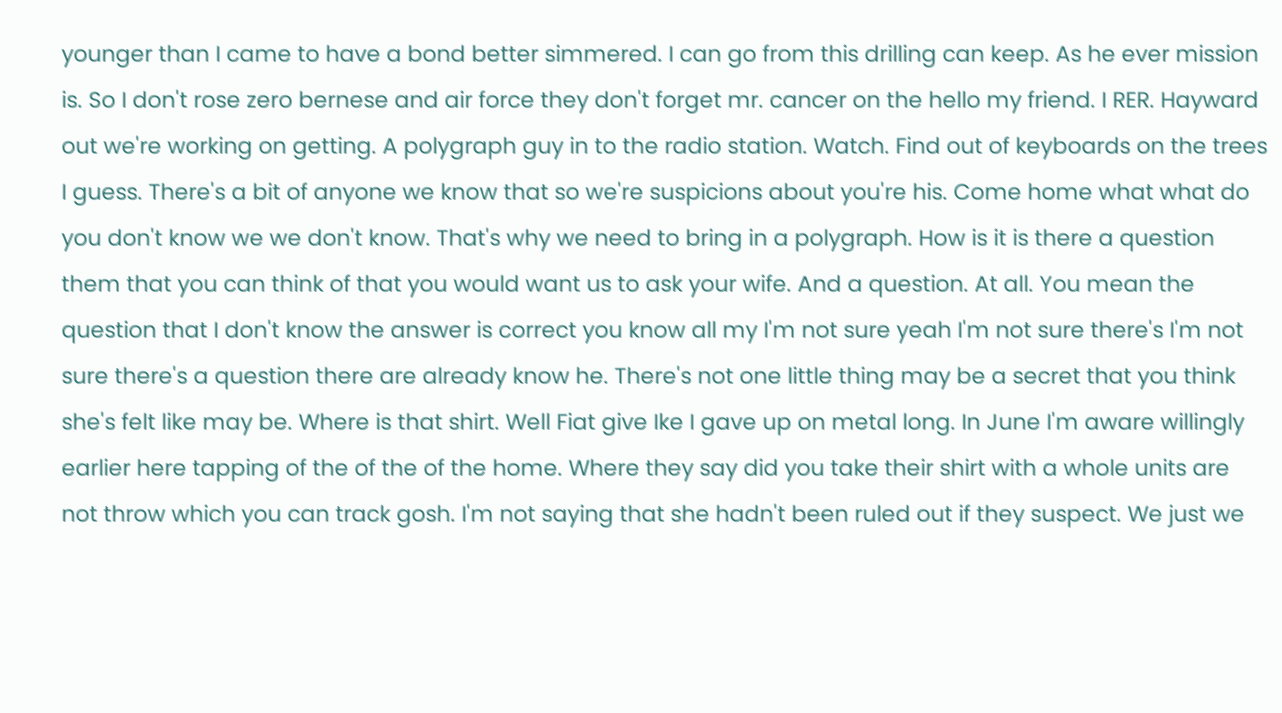younger than I came to have a bond better simmered. I can go from this drilling can keep. As he ever mission is. So I don't rose zero bernese and air force they don't forget mr. cancer on the hello my friend. I RER. Hayward out we're working on getting. A polygraph guy in to the radio station. Watch. Find out of keyboards on the trees I guess. There's a bit of anyone we know that so we're suspicions about you're his. Come home what what do you don't know we we don't know. That's why we need to bring in a polygraph. How is it is there a question them that you can think of that you would want us to ask your wife. And a question. At all. You mean the question that I don't know the answer is correct you know all my I'm not sure yeah I'm not sure there's I'm not sure there's a question there are already know he. There's not one little thing may be a secret that you think she's felt like may be. Where is that shirt. Well Fiat give Ike I gave up on metal long. In June I'm aware willingly earlier here tapping of the of the of the home. Where they say did you take their shirt with a whole units are not throw which you can track gosh. I'm not saying that she hadn't been ruled out if they suspect. We just we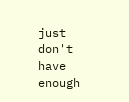just don't have enough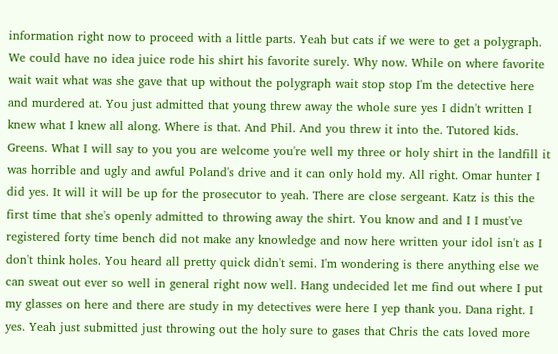information right now to proceed with a little parts. Yeah but cats if we were to get a polygraph. We could have no idea juice rode his shirt his favorite surely. Why now. While on where favorite wait wait what was she gave that up without the polygraph wait stop stop I'm the detective here and murdered at. You just admitted that young threw away the whole sure yes I didn't written I knew what I knew all along. Where is that. And Phil. And you threw it into the. Tutored kids. Greens. What I will say to you you are welcome you're well my three or holy shirt in the landfill it was horrible and ugly and awful Poland's drive and it can only hold my. All right. Omar hunter I did yes. It will it will be up for the prosecutor to yeah. There are close sergeant. Katz is this the first time that she's openly admitted to throwing away the shirt. You know and and I I must've registered forty time bench did not make any knowledge and now here written your idol isn't as I don't think holes. You heard all pretty quick didn't semi. I'm wondering is there anything else we can sweat out ever so well in general right now well. Hang undecided let me find out where I put my glasses on here and there are study in my detectives were here I yep thank you. Dana right. I yes. Yeah just submitted just throwing out the holy sure to gases that Chris the cats loved more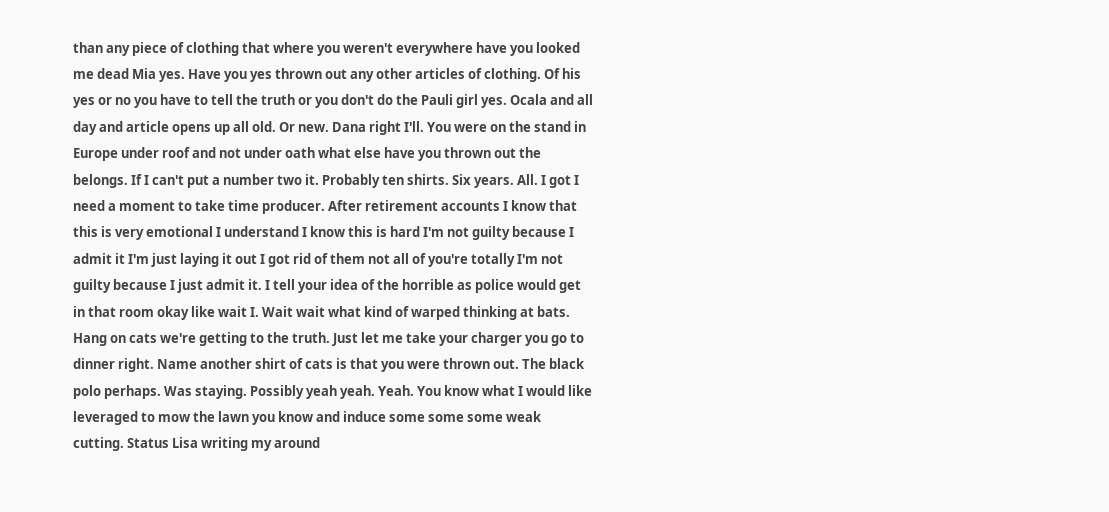than any piece of clothing that where you weren't everywhere have you looked me dead Mia yes. Have you yes thrown out any other articles of clothing. Of his yes or no you have to tell the truth or you don't do the Pauli girl yes. Ocala and all day and article opens up all old. Or new. Dana right I'll. You were on the stand in Europe under roof and not under oath what else have you thrown out the belongs. If I can't put a number two it. Probably ten shirts. Six years. All. I got I need a moment to take time producer. After retirement accounts I know that this is very emotional I understand I know this is hard I'm not guilty because I admit it I'm just laying it out I got rid of them not all of you're totally I'm not guilty because I just admit it. I tell your idea of the horrible as police would get in that room okay like wait I. Wait wait what kind of warped thinking at bats. Hang on cats we're getting to the truth. Just let me take your charger you go to dinner right. Name another shirt of cats is that you were thrown out. The black polo perhaps. Was staying. Possibly yeah yeah. Yeah. You know what I would like leveraged to mow the lawn you know and induce some some some weak cutting. Status Lisa writing my around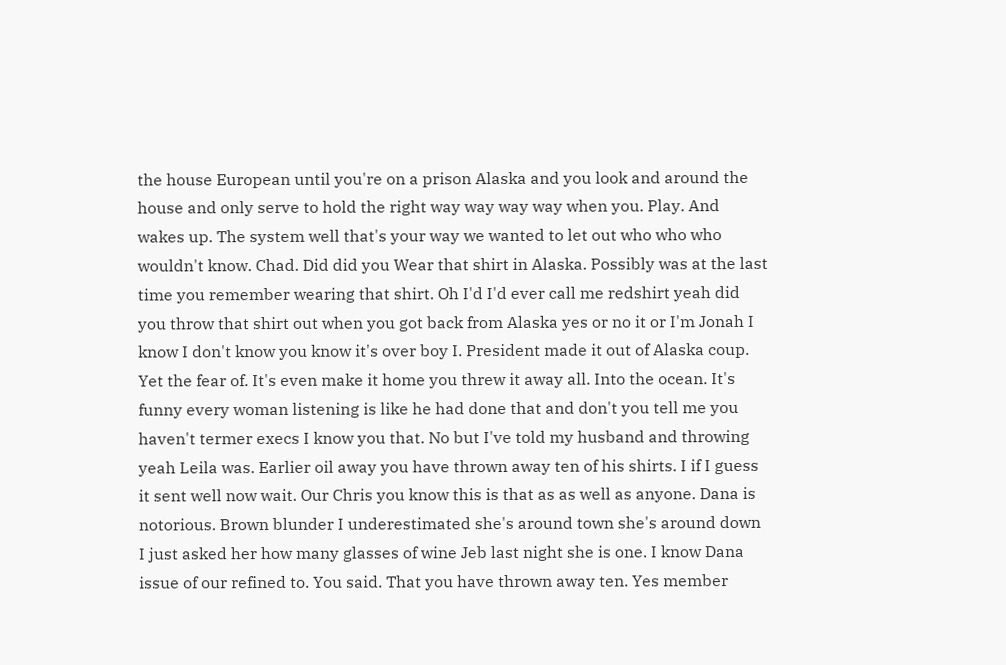the house European until you're on a prison Alaska and you look and around the house and only serve to hold the right way way way way when you. Play. And wakes up. The system well that's your way we wanted to let out who who who wouldn't know. Chad. Did did you Wear that shirt in Alaska. Possibly was at the last time you remember wearing that shirt. Oh I'd I'd ever call me redshirt yeah did you throw that shirt out when you got back from Alaska yes or no it or I'm Jonah I know I don't know you know it's over boy I. President made it out of Alaska coup. Yet the fear of. It's even make it home you threw it away all. Into the ocean. It's funny every woman listening is like he had done that and don't you tell me you haven't termer execs I know you that. No but I've told my husband and throwing yeah Leila was. Earlier oil away you have thrown away ten of his shirts. I if I guess it sent well now wait. Our Chris you know this is that as as well as anyone. Dana is notorious. Brown blunder I underestimated she's around town she's around down I just asked her how many glasses of wine Jeb last night she is one. I know Dana issue of our refined to. You said. That you have thrown away ten. Yes member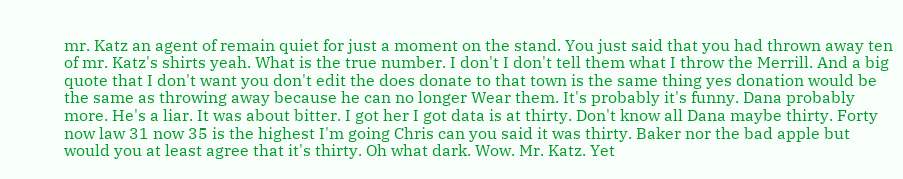mr. Katz an agent of remain quiet for just a moment on the stand. You just said that you had thrown away ten of mr. Katz's shirts yeah. What is the true number. I don't I don't tell them what I throw the Merrill. And a big quote that I don't want you don't edit the does donate to that town is the same thing yes donation would be the same as throwing away because he can no longer Wear them. It's probably it's funny. Dana probably more. He's a liar. It was about bitter. I got her I got data is at thirty. Don't know all Dana maybe thirty. Forty now law 31 now 35 is the highest I'm going Chris can you said it was thirty. Baker nor the bad apple but would you at least agree that it's thirty. Oh what dark. Wow. Mr. Katz. Yet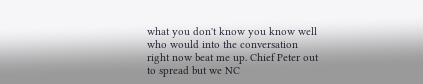what you don't know you know well who would into the conversation right now beat me up. Chief Peter out to spread but we NC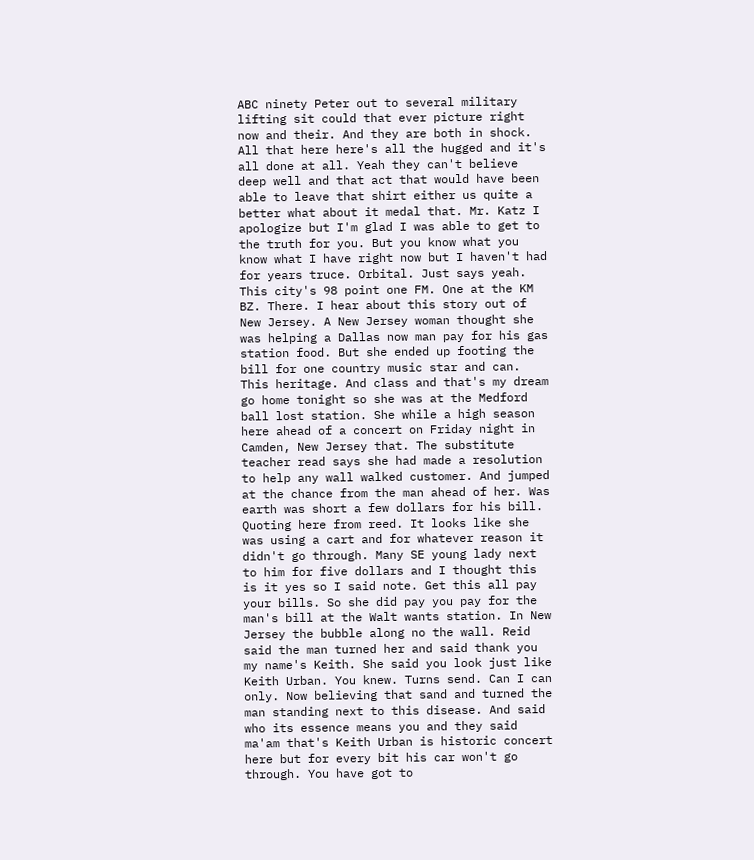ABC ninety Peter out to several military lifting sit could that ever picture right now and their. And they are both in shock. All that here here's all the hugged and it's all done at all. Yeah they can't believe deep well and that act that would have been able to leave that shirt either us quite a better what about it medal that. Mr. Katz I apologize but I'm glad I was able to get to the truth for you. But you know what you know what I have right now but I haven't had for years truce. Orbital. Just says yeah. This city's 98 point one FM. One at the KM BZ. There. I hear about this story out of New Jersey. A New Jersey woman thought she was helping a Dallas now man pay for his gas station food. But she ended up footing the bill for one country music star and can. This heritage. And class and that's my dream go home tonight so she was at the Medford ball lost station. She while a high season here ahead of a concert on Friday night in Camden, New Jersey that. The substitute teacher read says she had made a resolution to help any wall walked customer. And jumped at the chance from the man ahead of her. Was earth was short a few dollars for his bill. Quoting here from reed. It looks like she was using a cart and for whatever reason it didn't go through. Many SE young lady next to him for five dollars and I thought this is it yes so I said note. Get this all pay your bills. So she did pay you pay for the man's bill at the Walt wants station. In New Jersey the bubble along no the wall. Reid said the man turned her and said thank you my name's Keith. She said you look just like Keith Urban. You knew. Turns send. Can I can only. Now believing that sand and turned the man standing next to this disease. And said who its essence means you and they said ma'am that's Keith Urban is historic concert here but for every bit his car won't go through. You have got to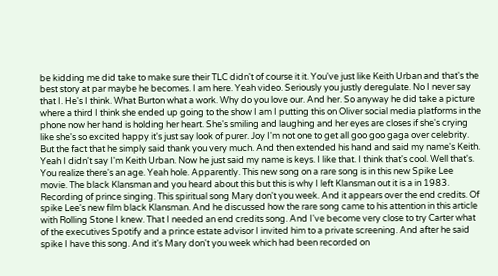be kidding me did take to make sure their TLC didn't of course it it. You've just like Keith Urban and that's the best story at par maybe he becomes. I am here. Yeah video. Seriously you justly deregulate. No I never say that I. He's I think. What Burton what a work. Why do you love our. And her. So anyway he did take a picture where a third I think she ended up going to the show I am I putting this on Oliver social media platforms in the phone now her hand is holding her heart. She's smiling and laughing and her eyes are closes if she's crying like she's so excited happy it's just say look of purer. Joy I'm not one to get all goo goo gaga over celebrity. But the fact that he simply said thank you very much. And then extended his hand and said my name's Keith. Yeah I didn't say I'm Keith Urban. Now he just said my name is keys. I like that. I think that's cool. Well that's. You realize there's an age. Yeah hole. Apparently. This new song on a rare song is in this new Spike Lee movie. The black Klansman and you heard about this but this is why I left Klansman out it is a in 1983. Recording of prince singing. This spiritual song Mary don't you week. And it appears over the end credits. Of spike Lee's new film black Klansman. And he discussed how the rare song came to his attention in this article with Rolling Stone I knew. That I needed an end credits song. And I've become very close to try Carter what of the executives Spotify and a prince estate advisor I invited him to a private screening. And after he said spike I have this song. And it's Mary don't you week which had been recorded on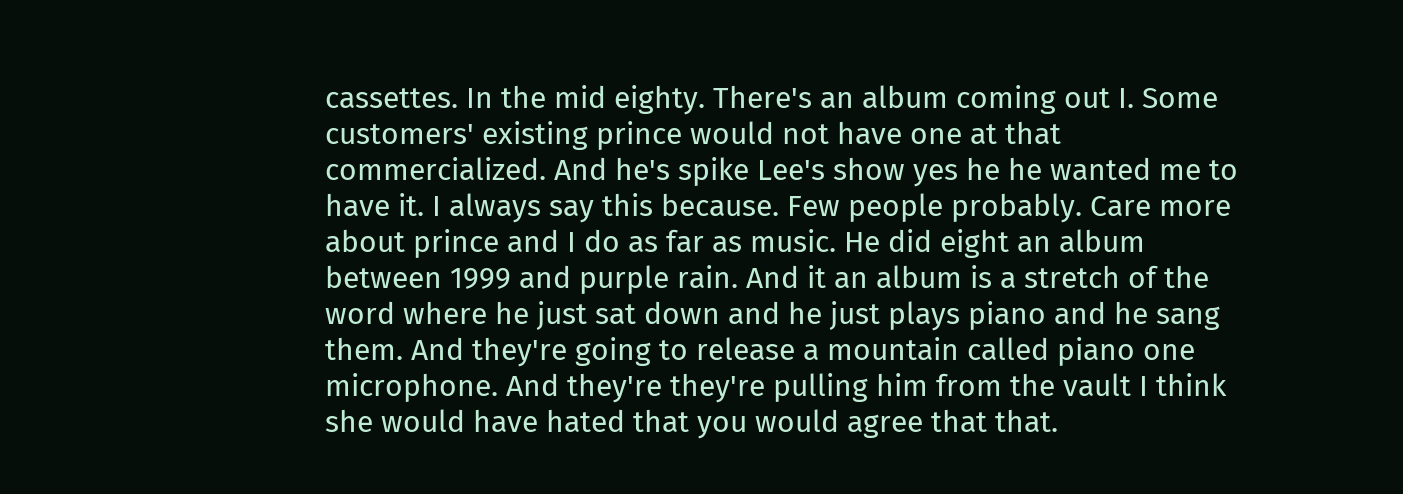cassettes. In the mid eighty. There's an album coming out I. Some customers' existing prince would not have one at that commercialized. And he's spike Lee's show yes he he wanted me to have it. I always say this because. Few people probably. Care more about prince and I do as far as music. He did eight an album between 1999 and purple rain. And it an album is a stretch of the word where he just sat down and he just plays piano and he sang them. And they're going to release a mountain called piano one microphone. And they're they're pulling him from the vault I think she would have hated that you would agree that that.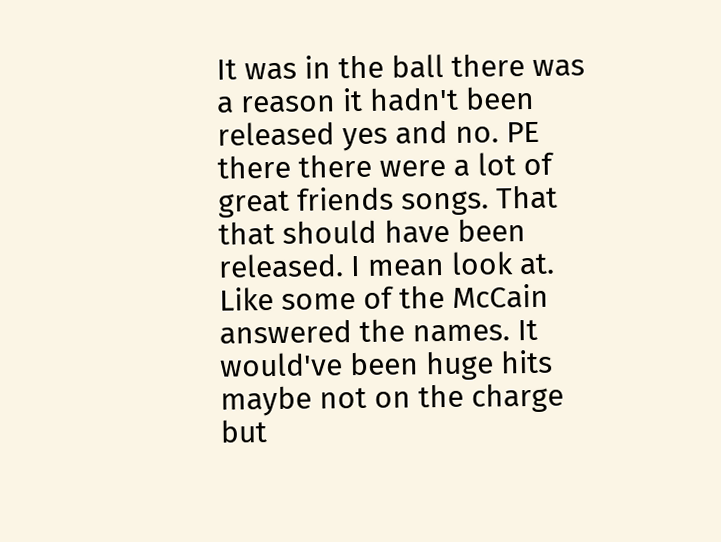It was in the ball there was a reason it hadn't been released yes and no. PE there there were a lot of great friends songs. That that should have been released. I mean look at. Like some of the McCain answered the names. It would've been huge hits maybe not on the charge but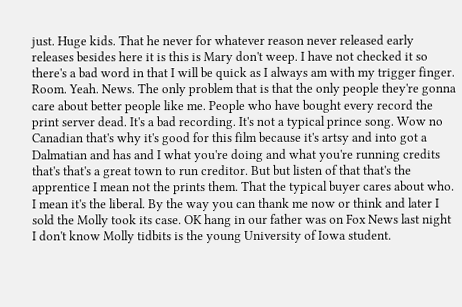just. Huge kids. That he never for whatever reason never released early releases besides here it is this is Mary don't weep. I have not checked it so there's a bad word in that I will be quick as I always am with my trigger finger. Room. Yeah. News. The only problem that is that the only people they're gonna care about better people like me. People who have bought every record the print server dead. It's a bad recording. It's not a typical prince song. Wow no Canadian that's why it's good for this film because it's artsy and into got a Dalmatian and has and I what you're doing and what you're running credits that's that's a great town to run creditor. But but listen of that that's the apprentice I mean not the prints them. That the typical buyer cares about who. I mean it's the liberal. By the way you can thank me now or think and later I sold the Molly took its case. OK hang in our father was on Fox News last night I don't know Molly tidbits is the young University of Iowa student.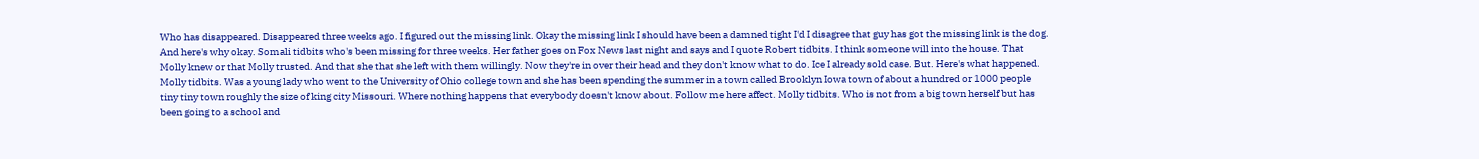Who has disappeared. Disappeared three weeks ago. I figured out the missing link. Okay the missing link I should have been a damned tight I'd I disagree that guy has got the missing link is the dog. And here's why okay. Somali tidbits who's been missing for three weeks. Her father goes on Fox News last night and says and I quote Robert tidbits. I think someone will into the house. That Molly knew or that Molly trusted. And that she that she left with them willingly. Now they're in over their head and they don't know what to do. Ice I already sold case. But. Here's what happened. Molly tidbits. Was a young lady who went to the University of Ohio college town and she has been spending the summer in a town called Brooklyn Iowa town of about a hundred or 1000 people tiny tiny town roughly the size of king city Missouri. Where nothing happens that everybody doesn't know about. Follow me here affect. Molly tidbits. Who is not from a big town herself but has been going to a school and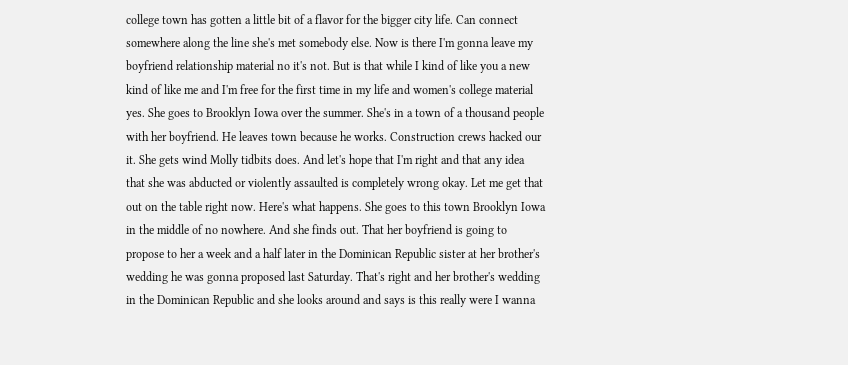college town has gotten a little bit of a flavor for the bigger city life. Can connect somewhere along the line she's met somebody else. Now is there I'm gonna leave my boyfriend relationship material no it's not. But is that while I kind of like you a new kind of like me and I'm free for the first time in my life and women's college material yes. She goes to Brooklyn Iowa over the summer. She's in a town of a thousand people with her boyfriend. He leaves town because he works. Construction crews hacked our it. She gets wind Molly tidbits does. And let's hope that I'm right and that any idea that she was abducted or violently assaulted is completely wrong okay. Let me get that out on the table right now. Here's what happens. She goes to this town Brooklyn Iowa in the middle of no nowhere. And she finds out. That her boyfriend is going to propose to her a week and a half later in the Dominican Republic sister at her brother's wedding he was gonna proposed last Saturday. That's right and her brother's wedding in the Dominican Republic and she looks around and says is this really were I wanna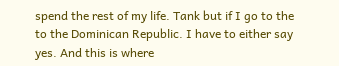spend the rest of my life. Tank but if I go to the to the Dominican Republic. I have to either say yes. And this is where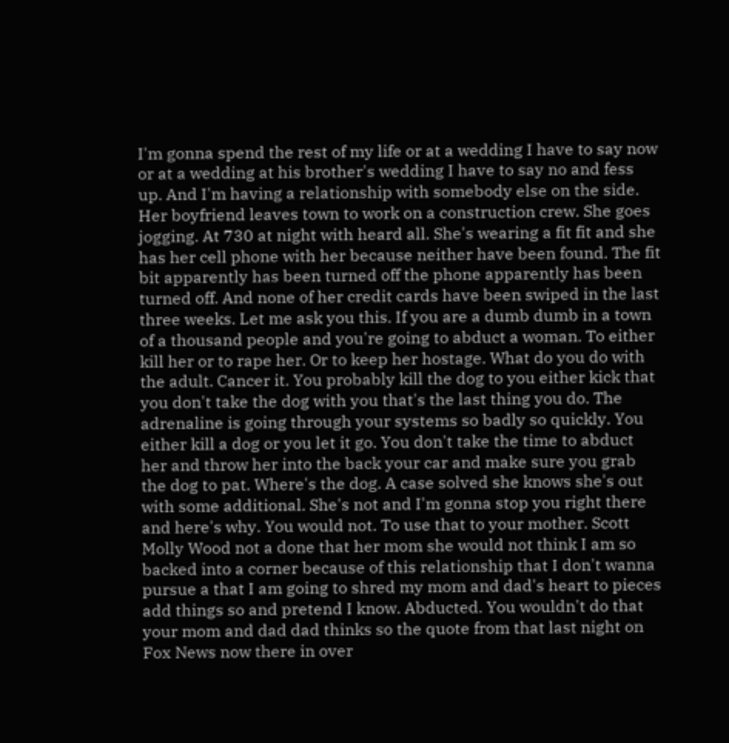I'm gonna spend the rest of my life or at a wedding I have to say now or at a wedding at his brother's wedding I have to say no and fess up. And I'm having a relationship with somebody else on the side. Her boyfriend leaves town to work on a construction crew. She goes jogging. At 730 at night with heard all. She's wearing a fit fit and she has her cell phone with her because neither have been found. The fit bit apparently has been turned off the phone apparently has been turned off. And none of her credit cards have been swiped in the last three weeks. Let me ask you this. If you are a dumb dumb in a town of a thousand people and you're going to abduct a woman. To either kill her or to rape her. Or to keep her hostage. What do you do with the adult. Cancer it. You probably kill the dog to you either kick that you don't take the dog with you that's the last thing you do. The adrenaline is going through your systems so badly so quickly. You either kill a dog or you let it go. You don't take the time to abduct her and throw her into the back your car and make sure you grab the dog to pat. Where's the dog. A case solved she knows she's out with some additional. She's not and I'm gonna stop you right there and here's why. You would not. To use that to your mother. Scott Molly Wood not a done that her mom she would not think I am so backed into a corner because of this relationship that I don't wanna pursue a that I am going to shred my mom and dad's heart to pieces add things so and pretend I know. Abducted. You wouldn't do that your mom and dad dad thinks so the quote from that last night on Fox News now there in over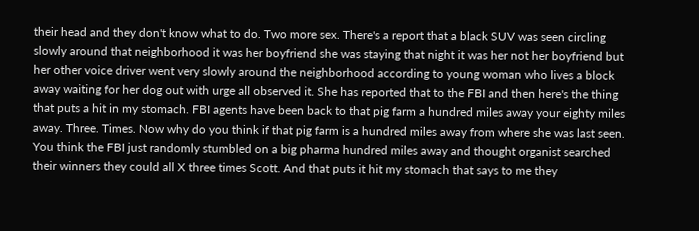their head and they don't know what to do. Two more sex. There's a report that a black SUV was seen circling slowly around that neighborhood it was her boyfriend she was staying that night it was her not her boyfriend but her other voice driver went very slowly around the neighborhood according to young woman who lives a block away waiting for her dog out with urge all observed it. She has reported that to the FBI and then here's the thing that puts a hit in my stomach. FBI agents have been back to that pig farm a hundred miles away your eighty miles away. Three. Times. Now why do you think if that pig farm is a hundred miles away from where she was last seen. You think the FBI just randomly stumbled on a big pharma hundred miles away and thought organist searched their winners they could all X three times Scott. And that puts it hit my stomach that says to me they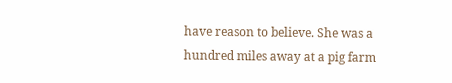have reason to believe. She was a hundred miles away at a pig farm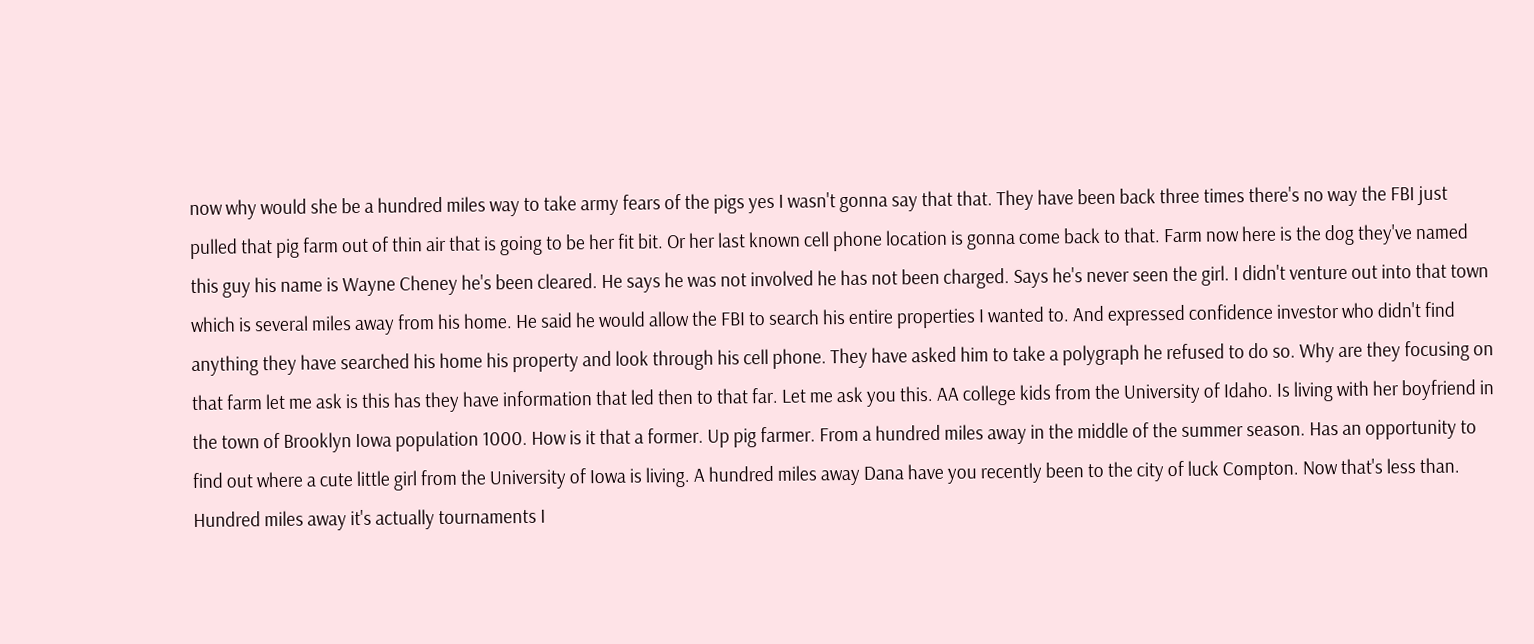now why would she be a hundred miles way to take army fears of the pigs yes I wasn't gonna say that that. They have been back three times there's no way the FBI just pulled that pig farm out of thin air that is going to be her fit bit. Or her last known cell phone location is gonna come back to that. Farm now here is the dog they've named this guy his name is Wayne Cheney he's been cleared. He says he was not involved he has not been charged. Says he's never seen the girl. I didn't venture out into that town which is several miles away from his home. He said he would allow the FBI to search his entire properties I wanted to. And expressed confidence investor who didn't find anything they have searched his home his property and look through his cell phone. They have asked him to take a polygraph he refused to do so. Why are they focusing on that farm let me ask is this has they have information that led then to that far. Let me ask you this. AA college kids from the University of Idaho. Is living with her boyfriend in the town of Brooklyn Iowa population 1000. How is it that a former. Up pig farmer. From a hundred miles away in the middle of the summer season. Has an opportunity to find out where a cute little girl from the University of Iowa is living. A hundred miles away Dana have you recently been to the city of luck Compton. Now that's less than. Hundred miles away it's actually tournaments I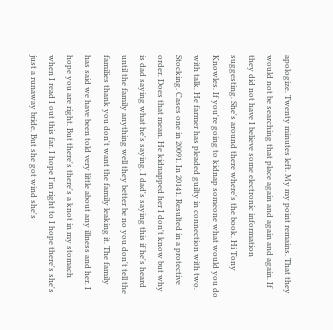apologize. Twenty minutes left. My my point remains. That they would not be searching that place again and again and again. If they did not have I believe some electronic information suggesting. She's around there where's the book. Hi Tony Knowles. If you're going to kidnap someone what would you do with talk. He farmer has pleaded guilty in connection with two. Stocking. Cases one in 20091. In 20141. Resulted in a protective order. Does that mean. He kidnapped her I don't know but why is dad saying what he's saying. I dad's saying this if he's heard until the family anything well they better be no you don't tell the families thank you don't want the family leaking it. The family has said we have been told very little about any illness and her. I hope you are right. But there's there's a knot in my stomach when I read I out this far. I hope I'm right to I hope there's she's just a runaway bride. But she got wind she's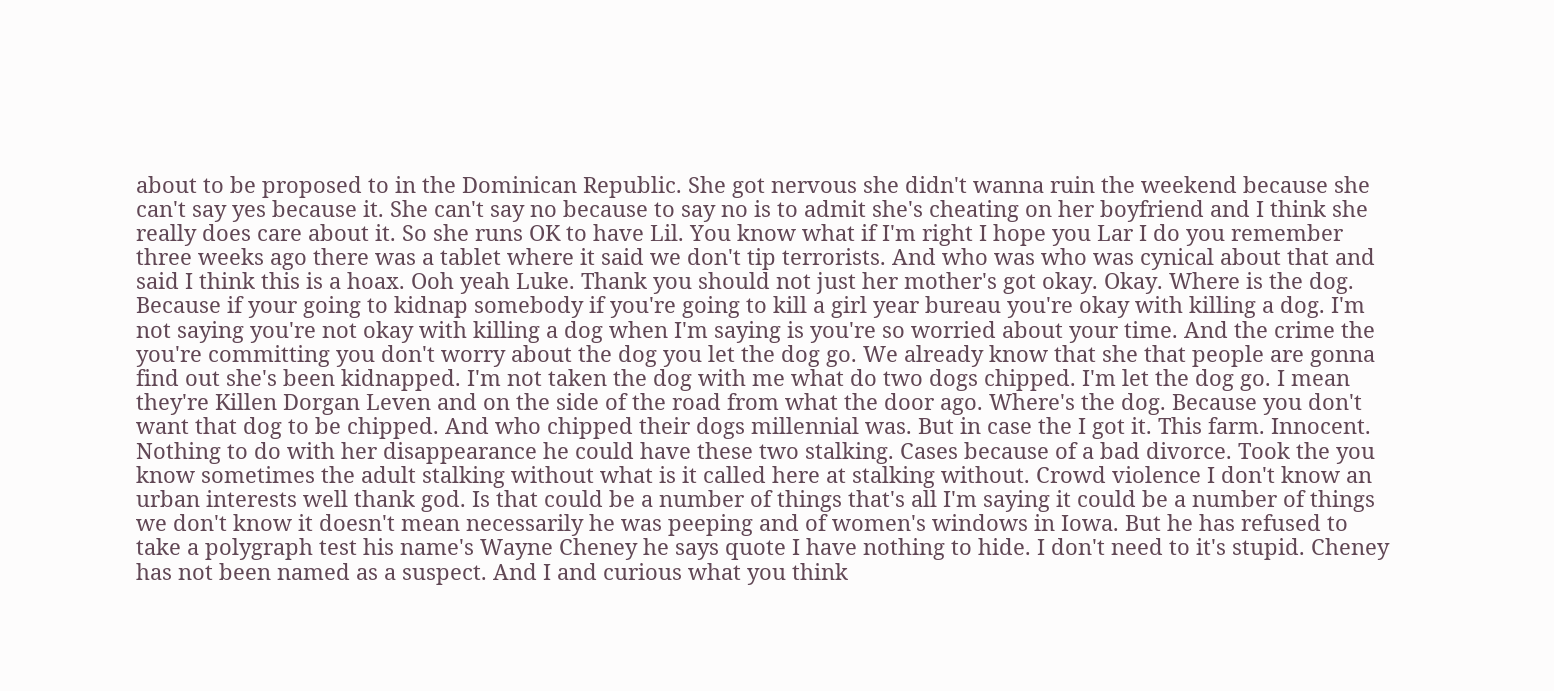about to be proposed to in the Dominican Republic. She got nervous she didn't wanna ruin the weekend because she can't say yes because it. She can't say no because to say no is to admit she's cheating on her boyfriend and I think she really does care about it. So she runs OK to have Lil. You know what if I'm right I hope you Lar I do you remember three weeks ago there was a tablet where it said we don't tip terrorists. And who was who was cynical about that and said I think this is a hoax. Ooh yeah Luke. Thank you should not just her mother's got okay. Okay. Where is the dog. Because if your going to kidnap somebody if you're going to kill a girl year bureau you're okay with killing a dog. I'm not saying you're not okay with killing a dog when I'm saying is you're so worried about your time. And the crime the you're committing you don't worry about the dog you let the dog go. We already know that she that people are gonna find out she's been kidnapped. I'm not taken the dog with me what do two dogs chipped. I'm let the dog go. I mean they're Killen Dorgan Leven and on the side of the road from what the door ago. Where's the dog. Because you don't want that dog to be chipped. And who chipped their dogs millennial was. But in case the I got it. This farm. Innocent. Nothing to do with her disappearance he could have these two stalking. Cases because of a bad divorce. Took the you know sometimes the adult stalking without what is it called here at stalking without. Crowd violence I don't know an urban interests well thank god. Is that could be a number of things that's all I'm saying it could be a number of things we don't know it doesn't mean necessarily he was peeping and of women's windows in Iowa. But he has refused to take a polygraph test his name's Wayne Cheney he says quote I have nothing to hide. I don't need to it's stupid. Cheney has not been named as a suspect. And I and curious what you think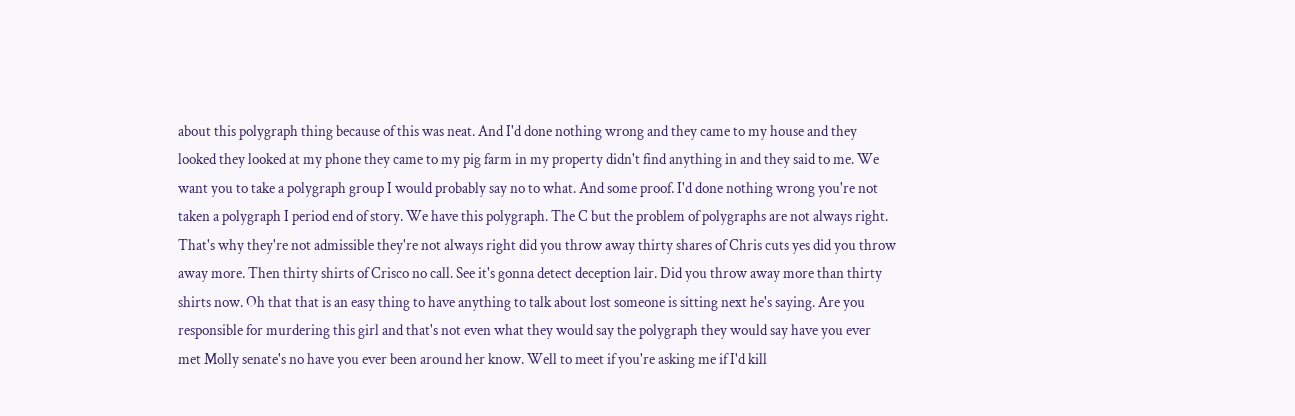about this polygraph thing because of this was neat. And I'd done nothing wrong and they came to my house and they looked they looked at my phone they came to my pig farm in my property didn't find anything in and they said to me. We want you to take a polygraph group I would probably say no to what. And some proof. I'd done nothing wrong you're not taken a polygraph I period end of story. We have this polygraph. The C but the problem of polygraphs are not always right. That's why they're not admissible they're not always right did you throw away thirty shares of Chris cuts yes did you throw away more. Then thirty shirts of Crisco no call. See it's gonna detect deception lair. Did you throw away more than thirty shirts now. Oh that that is an easy thing to have anything to talk about lost someone is sitting next he's saying. Are you responsible for murdering this girl and that's not even what they would say the polygraph they would say have you ever met Molly senate's no have you ever been around her know. Well to meet if you're asking me if I'd kill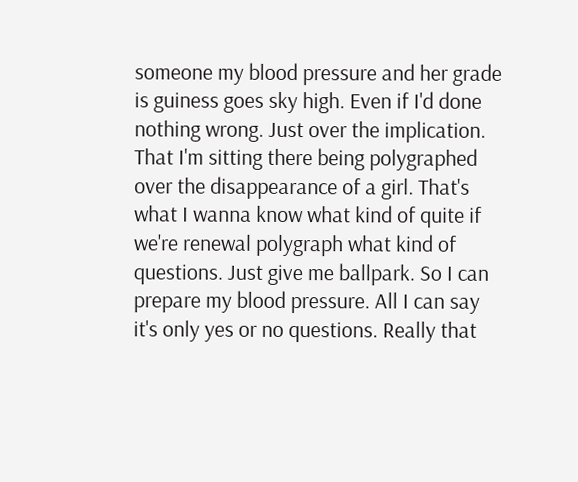someone my blood pressure and her grade is guiness goes sky high. Even if I'd done nothing wrong. Just over the implication. That I'm sitting there being polygraphed over the disappearance of a girl. That's what I wanna know what kind of quite if we're renewal polygraph what kind of questions. Just give me ballpark. So I can prepare my blood pressure. All I can say it's only yes or no questions. Really that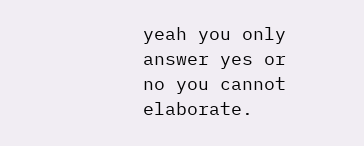yeah you only answer yes or no you cannot elaborate.